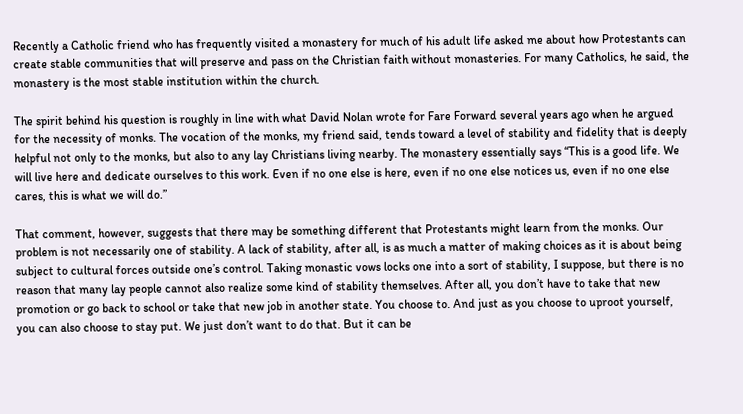Recently a Catholic friend who has frequently visited a monastery for much of his adult life asked me about how Protestants can create stable communities that will preserve and pass on the Christian faith without monasteries. For many Catholics, he said, the monastery is the most stable institution within the church.

The spirit behind his question is roughly in line with what David Nolan wrote for Fare Forward several years ago when he argued for the necessity of monks. The vocation of the monks, my friend said, tends toward a level of stability and fidelity that is deeply helpful not only to the monks, but also to any lay Christians living nearby. The monastery essentially says “This is a good life. We will live here and dedicate ourselves to this work. Even if no one else is here, even if no one else notices us, even if no one else cares, this is what we will do.”

That comment, however, suggests that there may be something different that Protestants might learn from the monks. Our problem is not necessarily one of stability. A lack of stability, after all, is as much a matter of making choices as it is about being subject to cultural forces outside one’s control. Taking monastic vows locks one into a sort of stability, I suppose, but there is no reason that many lay people cannot also realize some kind of stability themselves. After all, you don’t have to take that new promotion or go back to school or take that new job in another state. You choose to. And just as you choose to uproot yourself, you can also choose to stay put. We just don’t want to do that. But it can be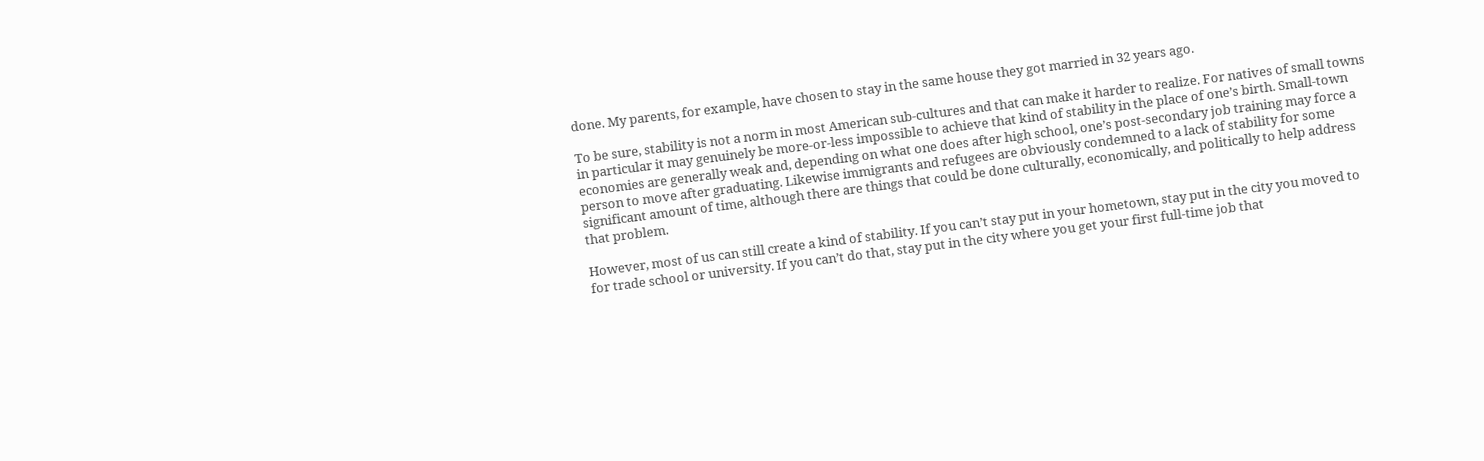done. My parents, for example, have chosen to stay in the same house they got married in 32 years ago.

To be sure, stability is not a norm in most American sub-cultures and that can make it harder to realize. For natives of small towns in particular it may genuinely be more-or-less impossible to achieve that kind of stability in the place of one’s birth. Small-town economies are generally weak and, depending on what one does after high school, one’s post-secondary job training may force a person to move after graduating. Likewise immigrants and refugees are obviously condemned to a lack of stability for some significant amount of time, although there are things that could be done culturally, economically, and politically to help address that problem.

However, most of us can still create a kind of stability. If you can’t stay put in your hometown, stay put in the city you moved to for trade school or university. If you can’t do that, stay put in the city where you get your first full-time job that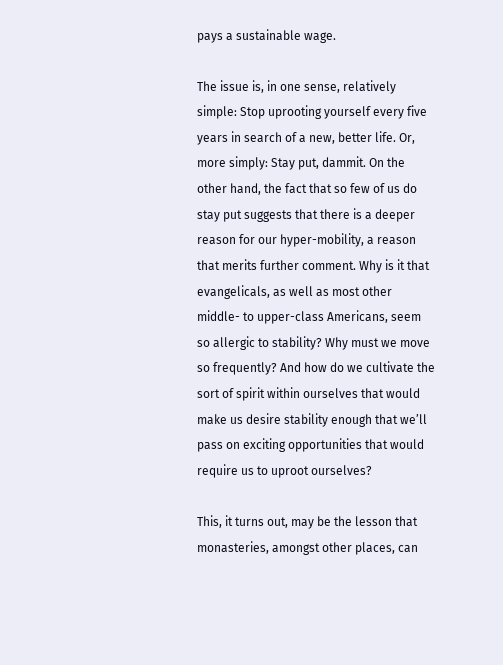pays a sustainable wage.

The issue is, in one sense, relatively simple: Stop uprooting yourself every five years in search of a new, better life. Or, more simply: Stay put, dammit. On the other hand, the fact that so few of us do stay put suggests that there is a deeper reason for our hyper-mobility, a reason that merits further comment. Why is it that evangelicals, as well as most other middle- to upper-class Americans, seem so allergic to stability? Why must we move so frequently? And how do we cultivate the sort of spirit within ourselves that would make us desire stability enough that we’ll pass on exciting opportunities that would require us to uproot ourselves?

This, it turns out, may be the lesson that monasteries, amongst other places, can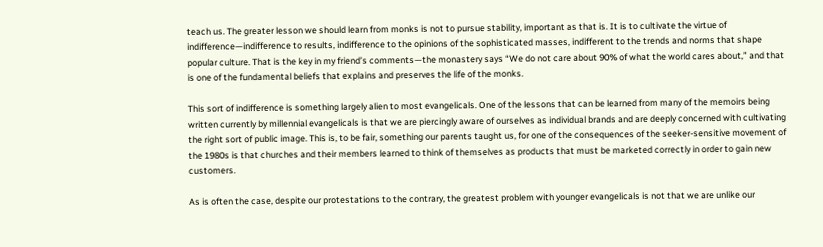teach us. The greater lesson we should learn from monks is not to pursue stability, important as that is. It is to cultivate the virtue of indifference—indifference to results, indifference to the opinions of the sophisticated masses, indifferent to the trends and norms that shape popular culture. That is the key in my friend’s comments—the monastery says “We do not care about 90% of what the world cares about,” and that is one of the fundamental beliefs that explains and preserves the life of the monks.

This sort of indifference is something largely alien to most evangelicals. One of the lessons that can be learned from many of the memoirs being written currently by millennial evangelicals is that we are piercingly aware of ourselves as individual brands and are deeply concerned with cultivating the right sort of public image. This is, to be fair, something our parents taught us, for one of the consequences of the seeker-sensitive movement of the 1980s is that churches and their members learned to think of themselves as products that must be marketed correctly in order to gain new customers.

As is often the case, despite our protestations to the contrary, the greatest problem with younger evangelicals is not that we are unlike our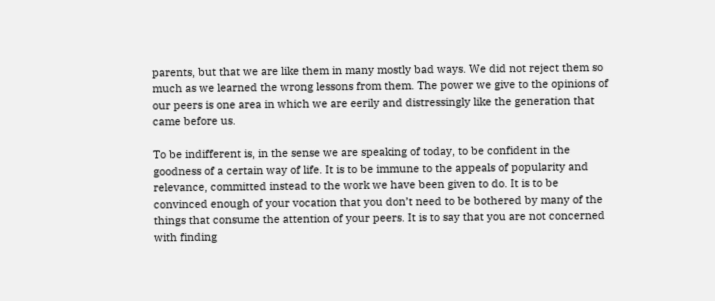parents, but that we are like them in many mostly bad ways. We did not reject them so much as we learned the wrong lessons from them. The power we give to the opinions of our peers is one area in which we are eerily and distressingly like the generation that came before us.

To be indifferent is, in the sense we are speaking of today, to be confident in the goodness of a certain way of life. It is to be immune to the appeals of popularity and relevance, committed instead to the work we have been given to do. It is to be convinced enough of your vocation that you don’t need to be bothered by many of the things that consume the attention of your peers. It is to say that you are not concerned with finding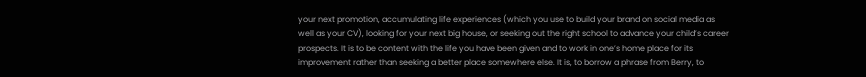your next promotion, accumulating life experiences (which you use to build your brand on social media as well as your CV), looking for your next big house, or seeking out the right school to advance your child’s career prospects. It is to be content with the life you have been given and to work in one’s home place for its improvement rather than seeking a better place somewhere else. It is, to borrow a phrase from Berry, to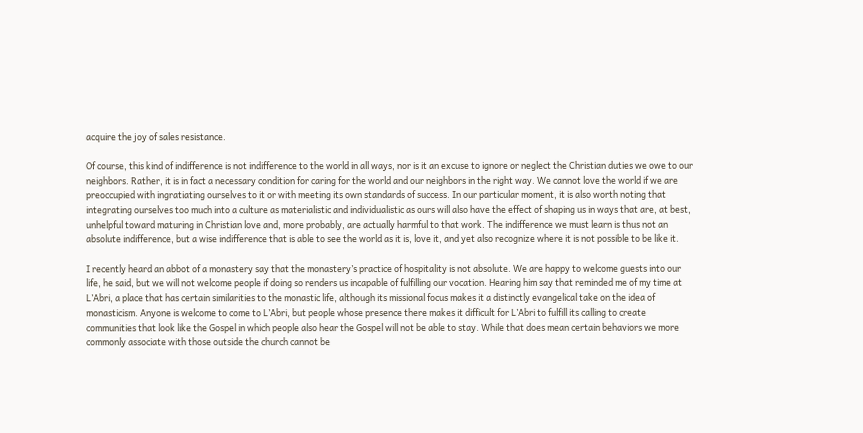acquire the joy of sales resistance.

Of course, this kind of indifference is not indifference to the world in all ways, nor is it an excuse to ignore or neglect the Christian duties we owe to our neighbors. Rather, it is in fact a necessary condition for caring for the world and our neighbors in the right way. We cannot love the world if we are preoccupied with ingratiating ourselves to it or with meeting its own standards of success. In our particular moment, it is also worth noting that integrating ourselves too much into a culture as materialistic and individualistic as ours will also have the effect of shaping us in ways that are, at best, unhelpful toward maturing in Christian love and, more probably, are actually harmful to that work. The indifference we must learn is thus not an absolute indifference, but a wise indifference that is able to see the world as it is, love it, and yet also recognize where it is not possible to be like it.

I recently heard an abbot of a monastery say that the monastery’s practice of hospitality is not absolute. We are happy to welcome guests into our life, he said, but we will not welcome people if doing so renders us incapable of fulfilling our vocation. Hearing him say that reminded me of my time at L’Abri, a place that has certain similarities to the monastic life, although its missional focus makes it a distinctly evangelical take on the idea of monasticism. Anyone is welcome to come to L’Abri, but people whose presence there makes it difficult for L’Abri to fulfill its calling to create communities that look like the Gospel in which people also hear the Gospel will not be able to stay. While that does mean certain behaviors we more commonly associate with those outside the church cannot be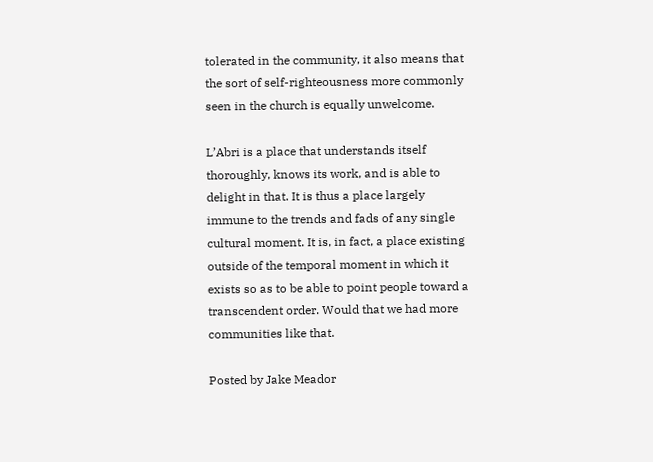tolerated in the community, it also means that the sort of self-righteousness more commonly seen in the church is equally unwelcome.

L’Abri is a place that understands itself thoroughly, knows its work, and is able to delight in that. It is thus a place largely immune to the trends and fads of any single cultural moment. It is, in fact, a place existing outside of the temporal moment in which it exists so as to be able to point people toward a transcendent order. Would that we had more communities like that.

Posted by Jake Meador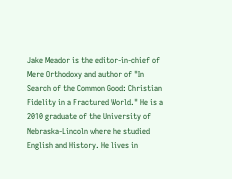Jake Meador is the editor-in-chief of Mere Orthodoxy and author of "In Search of the Common Good: Christian Fidelity in a Fractured World." He is a 2010 graduate of the University of Nebraska-Lincoln where he studied English and History. He lives in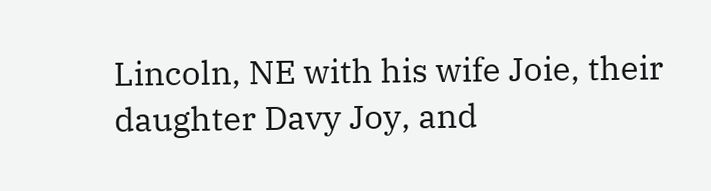Lincoln, NE with his wife Joie, their daughter Davy Joy, and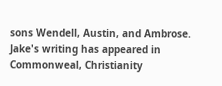sons Wendell, Austin, and Ambrose. Jake's writing has appeared in Commonweal, Christianity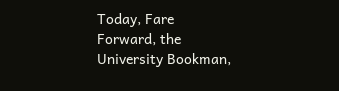Today, Fare Forward, the University Bookman,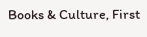Books & Culture, First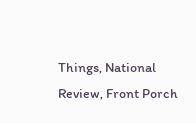Things, National Review, Front Porch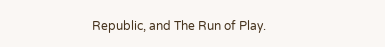Republic, and The Run of Play.